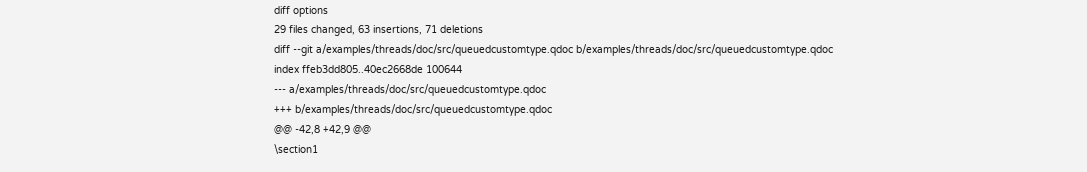diff options
29 files changed, 63 insertions, 71 deletions
diff --git a/examples/threads/doc/src/queuedcustomtype.qdoc b/examples/threads/doc/src/queuedcustomtype.qdoc
index ffeb3dd805..40ec2668de 100644
--- a/examples/threads/doc/src/queuedcustomtype.qdoc
+++ b/examples/threads/doc/src/queuedcustomtype.qdoc
@@ -42,8 +42,9 @@
\section1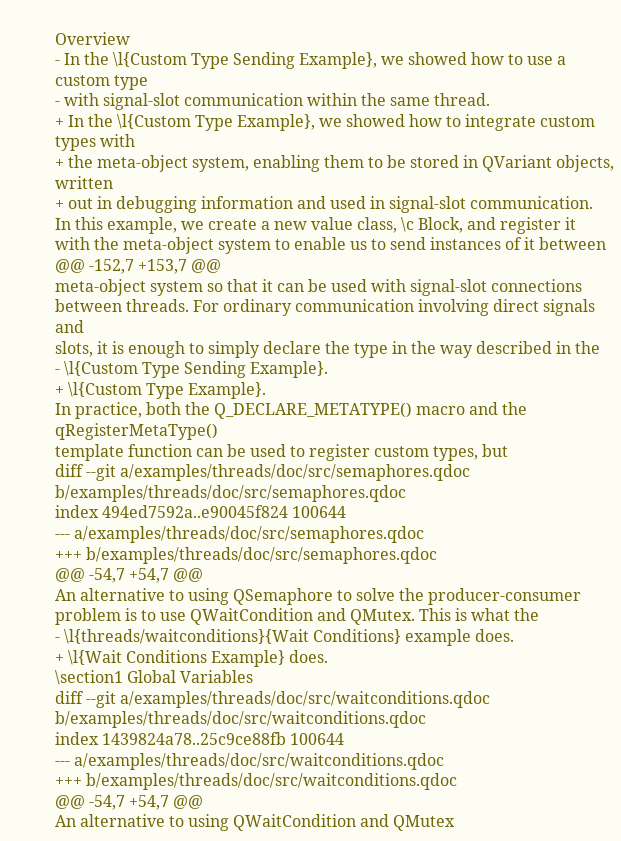Overview
- In the \l{Custom Type Sending Example}, we showed how to use a custom type
- with signal-slot communication within the same thread.
+ In the \l{Custom Type Example}, we showed how to integrate custom types with
+ the meta-object system, enabling them to be stored in QVariant objects, written
+ out in debugging information and used in signal-slot communication.
In this example, we create a new value class, \c Block, and register it
with the meta-object system to enable us to send instances of it between
@@ -152,7 +153,7 @@
meta-object system so that it can be used with signal-slot connections
between threads. For ordinary communication involving direct signals and
slots, it is enough to simply declare the type in the way described in the
- \l{Custom Type Sending Example}.
+ \l{Custom Type Example}.
In practice, both the Q_DECLARE_METATYPE() macro and the qRegisterMetaType()
template function can be used to register custom types, but
diff --git a/examples/threads/doc/src/semaphores.qdoc b/examples/threads/doc/src/semaphores.qdoc
index 494ed7592a..e90045f824 100644
--- a/examples/threads/doc/src/semaphores.qdoc
+++ b/examples/threads/doc/src/semaphores.qdoc
@@ -54,7 +54,7 @@
An alternative to using QSemaphore to solve the producer-consumer
problem is to use QWaitCondition and QMutex. This is what the
- \l{threads/waitconditions}{Wait Conditions} example does.
+ \l{Wait Conditions Example} does.
\section1 Global Variables
diff --git a/examples/threads/doc/src/waitconditions.qdoc b/examples/threads/doc/src/waitconditions.qdoc
index 1439824a78..25c9ce88fb 100644
--- a/examples/threads/doc/src/waitconditions.qdoc
+++ b/examples/threads/doc/src/waitconditions.qdoc
@@ -54,7 +54,7 @@
An alternative to using QWaitCondition and QMutex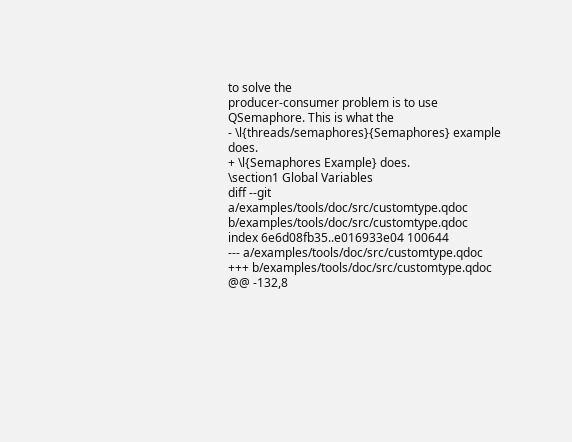to solve the
producer-consumer problem is to use QSemaphore. This is what the
- \l{threads/semaphores}{Semaphores} example does.
+ \l{Semaphores Example} does.
\section1 Global Variables
diff --git a/examples/tools/doc/src/customtype.qdoc b/examples/tools/doc/src/customtype.qdoc
index 6e6d08fb35..e016933e04 100644
--- a/examples/tools/doc/src/customtype.qdoc
+++ b/examples/tools/doc/src/customtype.qdoc
@@ -132,8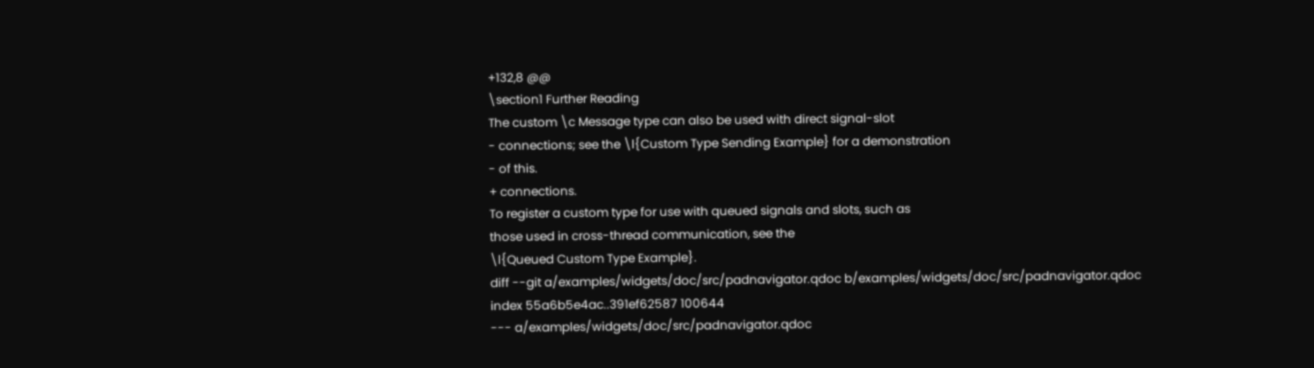+132,8 @@
\section1 Further Reading
The custom \c Message type can also be used with direct signal-slot
- connections; see the \l{Custom Type Sending Example} for a demonstration
- of this.
+ connections.
To register a custom type for use with queued signals and slots, such as
those used in cross-thread communication, see the
\l{Queued Custom Type Example}.
diff --git a/examples/widgets/doc/src/padnavigator.qdoc b/examples/widgets/doc/src/padnavigator.qdoc
index 55a6b5e4ac..391ef62587 100644
--- a/examples/widgets/doc/src/padnavigator.qdoc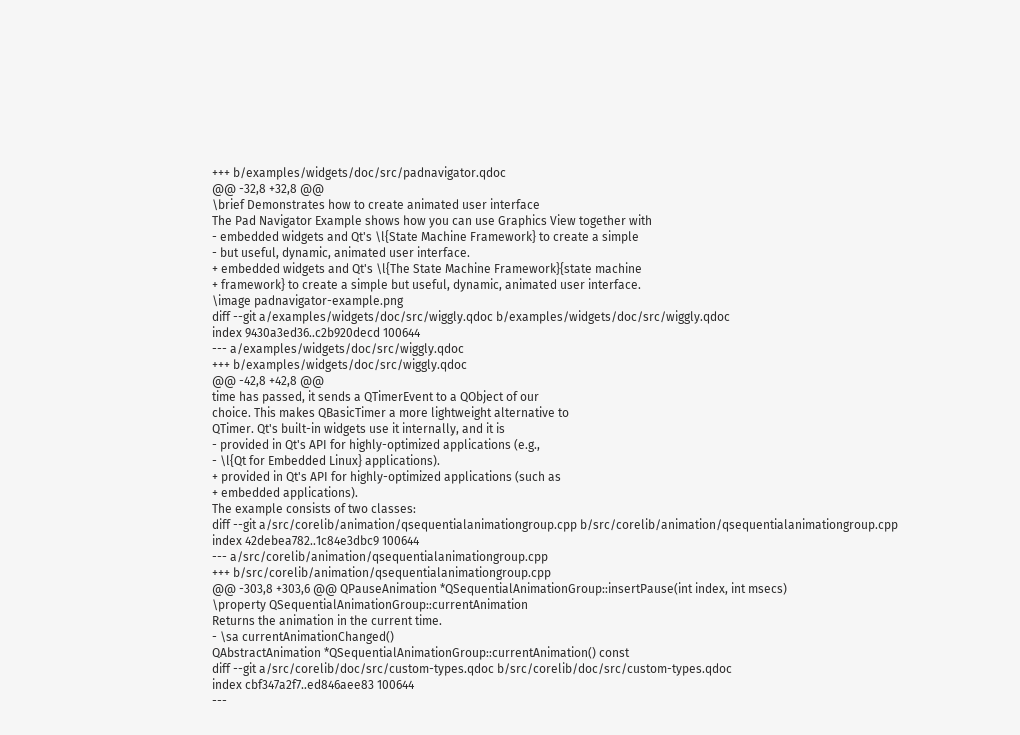+++ b/examples/widgets/doc/src/padnavigator.qdoc
@@ -32,8 +32,8 @@
\brief Demonstrates how to create animated user interface
The Pad Navigator Example shows how you can use Graphics View together with
- embedded widgets and Qt's \l{State Machine Framework} to create a simple
- but useful, dynamic, animated user interface.
+ embedded widgets and Qt's \l{The State Machine Framework}{state machine
+ framework} to create a simple but useful, dynamic, animated user interface.
\image padnavigator-example.png
diff --git a/examples/widgets/doc/src/wiggly.qdoc b/examples/widgets/doc/src/wiggly.qdoc
index 9430a3ed36..c2b920decd 100644
--- a/examples/widgets/doc/src/wiggly.qdoc
+++ b/examples/widgets/doc/src/wiggly.qdoc
@@ -42,8 +42,8 @@
time has passed, it sends a QTimerEvent to a QObject of our
choice. This makes QBasicTimer a more lightweight alternative to
QTimer. Qt's built-in widgets use it internally, and it is
- provided in Qt's API for highly-optimized applications (e.g.,
- \l{Qt for Embedded Linux} applications).
+ provided in Qt's API for highly-optimized applications (such as
+ embedded applications).
The example consists of two classes:
diff --git a/src/corelib/animation/qsequentialanimationgroup.cpp b/src/corelib/animation/qsequentialanimationgroup.cpp
index 42debea782..1c84e3dbc9 100644
--- a/src/corelib/animation/qsequentialanimationgroup.cpp
+++ b/src/corelib/animation/qsequentialanimationgroup.cpp
@@ -303,8 +303,6 @@ QPauseAnimation *QSequentialAnimationGroup::insertPause(int index, int msecs)
\property QSequentialAnimationGroup::currentAnimation
Returns the animation in the current time.
- \sa currentAnimationChanged()
QAbstractAnimation *QSequentialAnimationGroup::currentAnimation() const
diff --git a/src/corelib/doc/src/custom-types.qdoc b/src/corelib/doc/src/custom-types.qdoc
index cbf347a2f7..ed846aee83 100644
---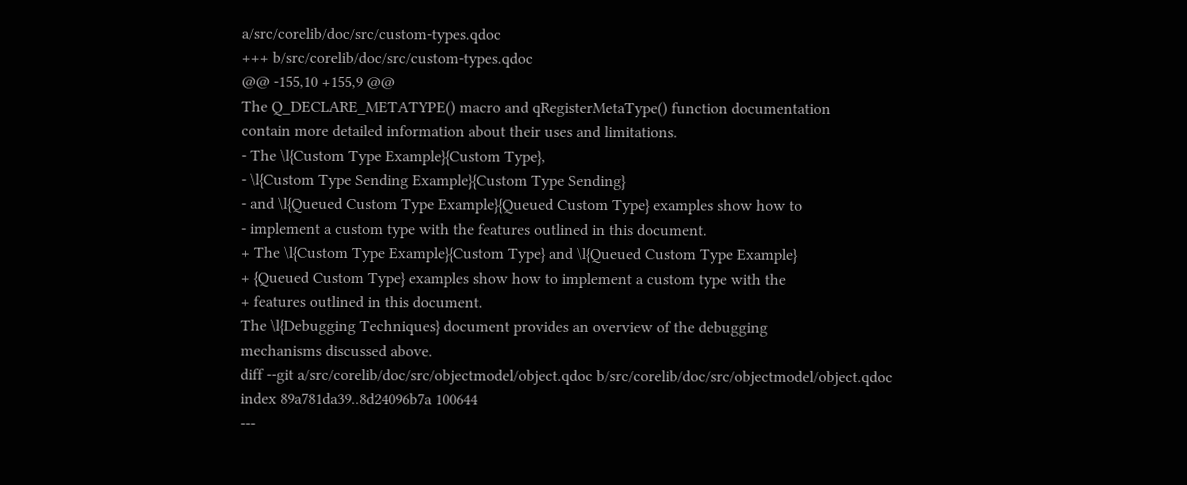a/src/corelib/doc/src/custom-types.qdoc
+++ b/src/corelib/doc/src/custom-types.qdoc
@@ -155,10 +155,9 @@
The Q_DECLARE_METATYPE() macro and qRegisterMetaType() function documentation
contain more detailed information about their uses and limitations.
- The \l{Custom Type Example}{Custom Type},
- \l{Custom Type Sending Example}{Custom Type Sending}
- and \l{Queued Custom Type Example}{Queued Custom Type} examples show how to
- implement a custom type with the features outlined in this document.
+ The \l{Custom Type Example}{Custom Type} and \l{Queued Custom Type Example}
+ {Queued Custom Type} examples show how to implement a custom type with the
+ features outlined in this document.
The \l{Debugging Techniques} document provides an overview of the debugging
mechanisms discussed above.
diff --git a/src/corelib/doc/src/objectmodel/object.qdoc b/src/corelib/doc/src/objectmodel/object.qdoc
index 89a781da39..8d24096b7a 100644
---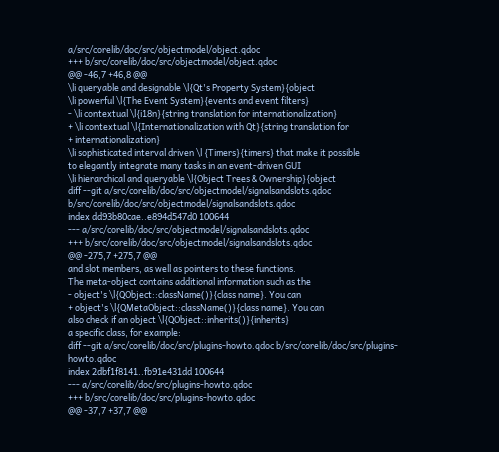a/src/corelib/doc/src/objectmodel/object.qdoc
+++ b/src/corelib/doc/src/objectmodel/object.qdoc
@@ -46,7 +46,8 @@
\li queryable and designable \l{Qt's Property System}{object
\li powerful \l{The Event System}{events and event filters}
- \li contextual \l{i18n}{string translation for internationalization}
+ \li contextual \l{Internationalization with Qt}{string translation for
+ internationalization}
\li sophisticated interval driven \l {Timers}{timers} that make it possible
to elegantly integrate many tasks in an event-driven GUI
\li hierarchical and queryable \l{Object Trees & Ownership}{object
diff --git a/src/corelib/doc/src/objectmodel/signalsandslots.qdoc b/src/corelib/doc/src/objectmodel/signalsandslots.qdoc
index dd93b80cae..e894d547d0 100644
--- a/src/corelib/doc/src/objectmodel/signalsandslots.qdoc
+++ b/src/corelib/doc/src/objectmodel/signalsandslots.qdoc
@@ -275,7 +275,7 @@
and slot members, as well as pointers to these functions.
The meta-object contains additional information such as the
- object's \l{QObject::className()}{class name}. You can
+ object's \l{QMetaObject::className()}{class name}. You can
also check if an object \l{QObject::inherits()}{inherits}
a specific class, for example:
diff --git a/src/corelib/doc/src/plugins-howto.qdoc b/src/corelib/doc/src/plugins-howto.qdoc
index 2dbf1f8141..fb91e431dd 100644
--- a/src/corelib/doc/src/plugins-howto.qdoc
+++ b/src/corelib/doc/src/plugins-howto.qdoc
@@ -37,7 +37,7 @@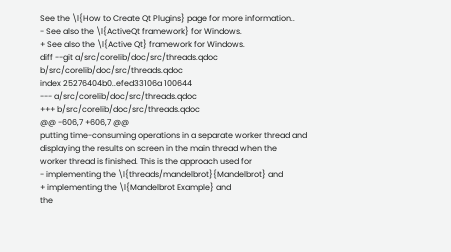See the \l{How to Create Qt Plugins} page for more information..
- See also the \l{ActiveQt framework} for Windows.
+ See also the \l{Active Qt} framework for Windows.
diff --git a/src/corelib/doc/src/threads.qdoc b/src/corelib/doc/src/threads.qdoc
index 25276404b0..efed33106a 100644
--- a/src/corelib/doc/src/threads.qdoc
+++ b/src/corelib/doc/src/threads.qdoc
@@ -606,7 +606,7 @@
putting time-consuming operations in a separate worker thread and
displaying the results on screen in the main thread when the
worker thread is finished. This is the approach used for
- implementing the \l{threads/mandelbrot}{Mandelbrot} and
+ implementing the \l{Mandelbrot Example} and
the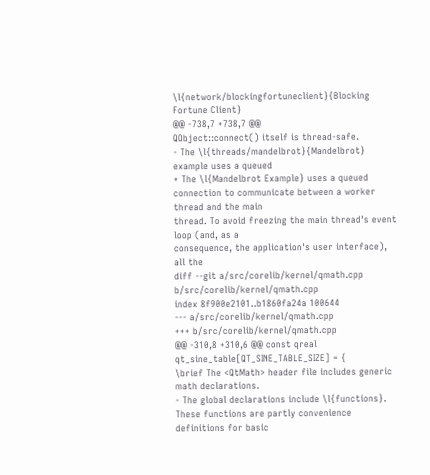\l{network/blockingfortuneclient}{Blocking Fortune Client}
@@ -738,7 +738,7 @@
QObject::connect() itself is thread-safe.
- The \l{threads/mandelbrot}{Mandelbrot} example uses a queued
+ The \l{Mandelbrot Example} uses a queued
connection to communicate between a worker thread and the main
thread. To avoid freezing the main thread's event loop (and, as a
consequence, the application's user interface), all the
diff --git a/src/corelib/kernel/qmath.cpp b/src/corelib/kernel/qmath.cpp
index 8f900e2101..b1860fa24a 100644
--- a/src/corelib/kernel/qmath.cpp
+++ b/src/corelib/kernel/qmath.cpp
@@ -310,8 +310,6 @@ const qreal qt_sine_table[QT_SINE_TABLE_SIZE] = {
\brief The <QtMath> header file includes generic math declarations.
- The global declarations include \l{functions}.
These functions are partly convenience definitions for basic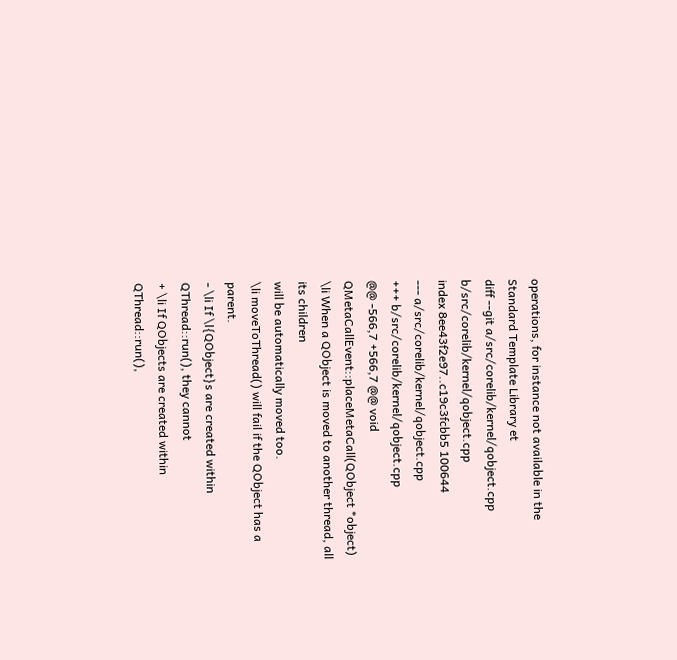operations, for instance not available in the Standard Template Library et
diff --git a/src/corelib/kernel/qobject.cpp b/src/corelib/kernel/qobject.cpp
index 8ee43f2e97..c19c3fcbb5 100644
--- a/src/corelib/kernel/qobject.cpp
+++ b/src/corelib/kernel/qobject.cpp
@@ -566,7 +566,7 @@ void QMetaCallEvent::placeMetaCall(QObject *object)
\li When a QObject is moved to another thread, all its children
will be automatically moved too.
\li moveToThread() will fail if the QObject has a parent.
- \li If \l{QObject}s are created within QThread::run(), they cannot
+ \li If QObjects are created within QThread::run(),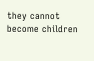they cannot
become children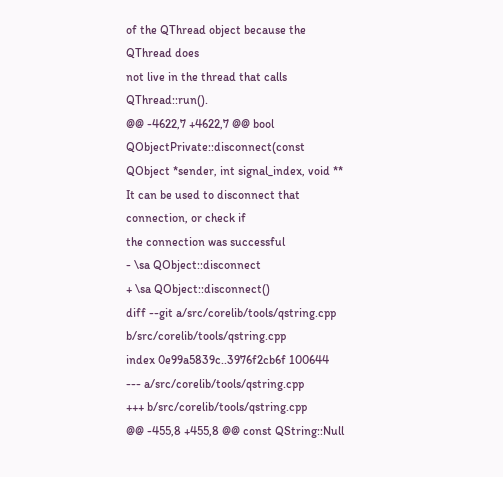of the QThread object because the QThread does
not live in the thread that calls QThread::run().
@@ -4622,7 +4622,7 @@ bool QObjectPrivate::disconnect(const QObject *sender, int signal_index, void **
It can be used to disconnect that connection, or check if
the connection was successful
- \sa QObject::disconnect
+ \sa QObject::disconnect()
diff --git a/src/corelib/tools/qstring.cpp b/src/corelib/tools/qstring.cpp
index 0e99a5839c..3976f2cb6f 100644
--- a/src/corelib/tools/qstring.cpp
+++ b/src/corelib/tools/qstring.cpp
@@ -455,8 +455,8 @@ const QString::Null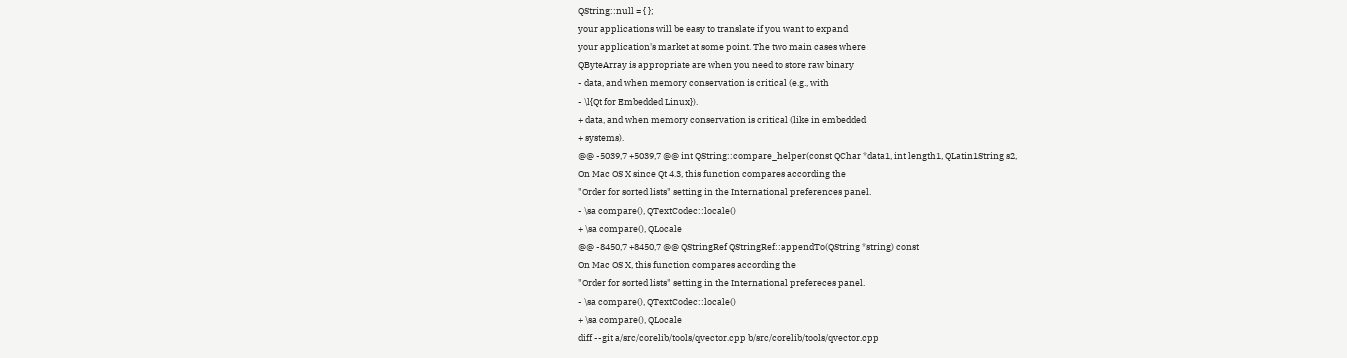QString::null = { };
your applications will be easy to translate if you want to expand
your application's market at some point. The two main cases where
QByteArray is appropriate are when you need to store raw binary
- data, and when memory conservation is critical (e.g., with
- \l{Qt for Embedded Linux}).
+ data, and when memory conservation is critical (like in embedded
+ systems).
@@ -5039,7 +5039,7 @@ int QString::compare_helper(const QChar *data1, int length1, QLatin1String s2,
On Mac OS X since Qt 4.3, this function compares according the
"Order for sorted lists" setting in the International preferences panel.
- \sa compare(), QTextCodec::locale()
+ \sa compare(), QLocale
@@ -8450,7 +8450,7 @@ QStringRef QStringRef::appendTo(QString *string) const
On Mac OS X, this function compares according the
"Order for sorted lists" setting in the International prefereces panel.
- \sa compare(), QTextCodec::locale()
+ \sa compare(), QLocale
diff --git a/src/corelib/tools/qvector.cpp b/src/corelib/tools/qvector.cpp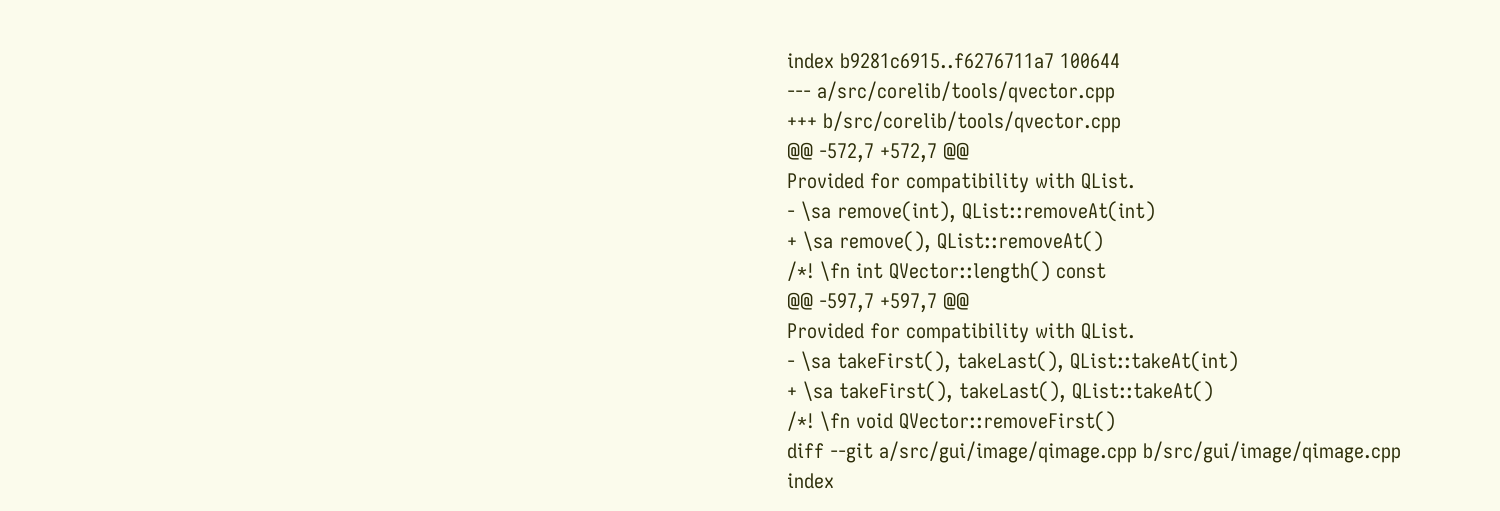index b9281c6915..f6276711a7 100644
--- a/src/corelib/tools/qvector.cpp
+++ b/src/corelib/tools/qvector.cpp
@@ -572,7 +572,7 @@
Provided for compatibility with QList.
- \sa remove(int), QList::removeAt(int)
+ \sa remove(), QList::removeAt()
/*! \fn int QVector::length() const
@@ -597,7 +597,7 @@
Provided for compatibility with QList.
- \sa takeFirst(), takeLast(), QList::takeAt(int)
+ \sa takeFirst(), takeLast(), QList::takeAt()
/*! \fn void QVector::removeFirst()
diff --git a/src/gui/image/qimage.cpp b/src/gui/image/qimage.cpp
index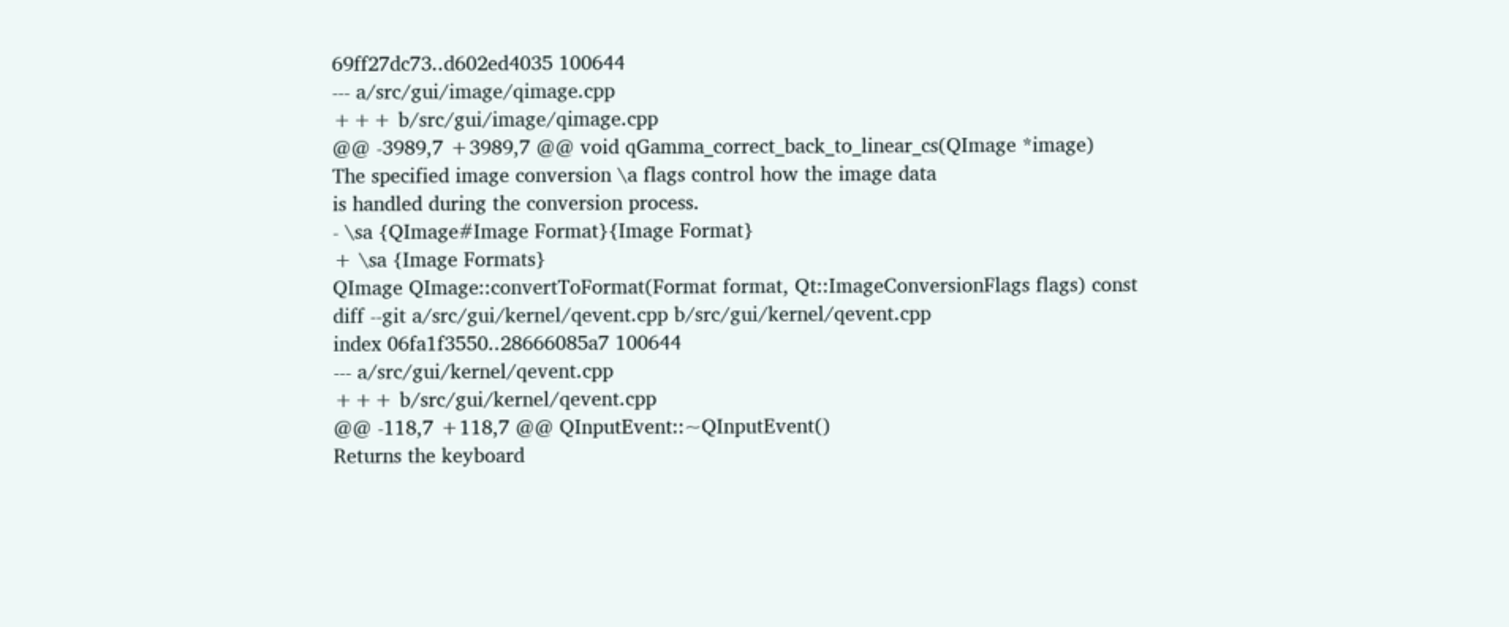69ff27dc73..d602ed4035 100644
--- a/src/gui/image/qimage.cpp
+++ b/src/gui/image/qimage.cpp
@@ -3989,7 +3989,7 @@ void qGamma_correct_back_to_linear_cs(QImage *image)
The specified image conversion \a flags control how the image data
is handled during the conversion process.
- \sa {QImage#Image Format}{Image Format}
+ \sa {Image Formats}
QImage QImage::convertToFormat(Format format, Qt::ImageConversionFlags flags) const
diff --git a/src/gui/kernel/qevent.cpp b/src/gui/kernel/qevent.cpp
index 06fa1f3550..28666085a7 100644
--- a/src/gui/kernel/qevent.cpp
+++ b/src/gui/kernel/qevent.cpp
@@ -118,7 +118,7 @@ QInputEvent::~QInputEvent()
Returns the keyboard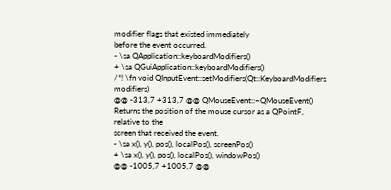modifier flags that existed immediately
before the event occurred.
- \sa QApplication::keyboardModifiers()
+ \sa QGuiApplication::keyboardModifiers()
/*! \fn void QInputEvent::setModifiers(Qt::KeyboardModifiers modifiers)
@@ -313,7 +313,7 @@ QMouseEvent::~QMouseEvent()
Returns the position of the mouse cursor as a QPointF, relative to the
screen that received the event.
- \sa x(), y(), pos(), localPos(), screenPos()
+ \sa x(), y(), pos(), localPos(), windowPos()
@@ -1005,7 +1005,7 @@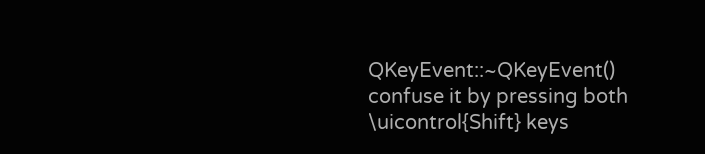QKeyEvent::~QKeyEvent()
confuse it by pressing both \uicontrol{Shift} keys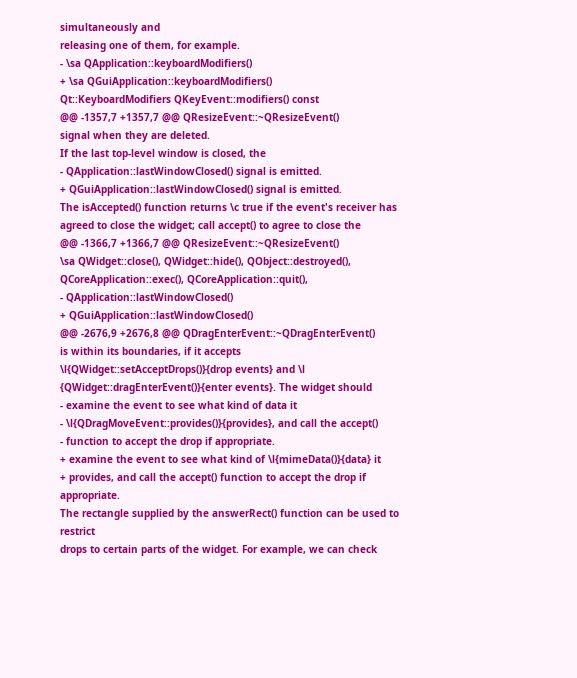simultaneously and
releasing one of them, for example.
- \sa QApplication::keyboardModifiers()
+ \sa QGuiApplication::keyboardModifiers()
Qt::KeyboardModifiers QKeyEvent::modifiers() const
@@ -1357,7 +1357,7 @@ QResizeEvent::~QResizeEvent()
signal when they are deleted.
If the last top-level window is closed, the
- QApplication::lastWindowClosed() signal is emitted.
+ QGuiApplication::lastWindowClosed() signal is emitted.
The isAccepted() function returns \c true if the event's receiver has
agreed to close the widget; call accept() to agree to close the
@@ -1366,7 +1366,7 @@ QResizeEvent::~QResizeEvent()
\sa QWidget::close(), QWidget::hide(), QObject::destroyed(),
QCoreApplication::exec(), QCoreApplication::quit(),
- QApplication::lastWindowClosed()
+ QGuiApplication::lastWindowClosed()
@@ -2676,9 +2676,8 @@ QDragEnterEvent::~QDragEnterEvent()
is within its boundaries, if it accepts
\l{QWidget::setAcceptDrops()}{drop events} and \l
{QWidget::dragEnterEvent()}{enter events}. The widget should
- examine the event to see what kind of data it
- \l{QDragMoveEvent::provides()}{provides}, and call the accept()
- function to accept the drop if appropriate.
+ examine the event to see what kind of \l{mimeData()}{data} it
+ provides, and call the accept() function to accept the drop if appropriate.
The rectangle supplied by the answerRect() function can be used to restrict
drops to certain parts of the widget. For example, we can check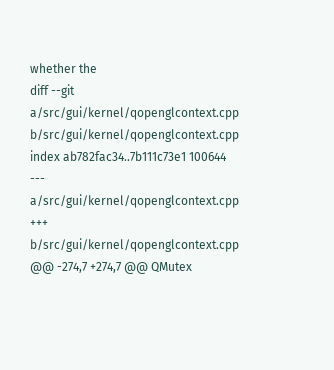whether the
diff --git a/src/gui/kernel/qopenglcontext.cpp b/src/gui/kernel/qopenglcontext.cpp
index ab782fac34..7b111c73e1 100644
--- a/src/gui/kernel/qopenglcontext.cpp
+++ b/src/gui/kernel/qopenglcontext.cpp
@@ -274,7 +274,7 @@ QMutex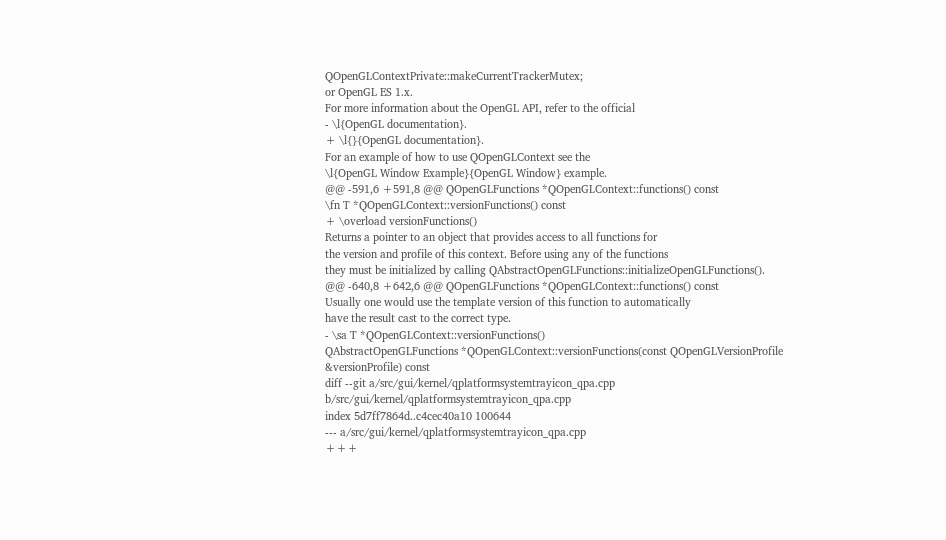QOpenGLContextPrivate::makeCurrentTrackerMutex;
or OpenGL ES 1.x.
For more information about the OpenGL API, refer to the official
- \l{OpenGL documentation}.
+ \l{}{OpenGL documentation}.
For an example of how to use QOpenGLContext see the
\l{OpenGL Window Example}{OpenGL Window} example.
@@ -591,6 +591,8 @@ QOpenGLFunctions *QOpenGLContext::functions() const
\fn T *QOpenGLContext::versionFunctions() const
+ \overload versionFunctions()
Returns a pointer to an object that provides access to all functions for
the version and profile of this context. Before using any of the functions
they must be initialized by calling QAbstractOpenGLFunctions::initializeOpenGLFunctions().
@@ -640,8 +642,6 @@ QOpenGLFunctions *QOpenGLContext::functions() const
Usually one would use the template version of this function to automatically
have the result cast to the correct type.
- \sa T *QOpenGLContext::versionFunctions()
QAbstractOpenGLFunctions *QOpenGLContext::versionFunctions(const QOpenGLVersionProfile &versionProfile) const
diff --git a/src/gui/kernel/qplatformsystemtrayicon_qpa.cpp b/src/gui/kernel/qplatformsystemtrayicon_qpa.cpp
index 5d7ff7864d..c4cec40a10 100644
--- a/src/gui/kernel/qplatformsystemtrayicon_qpa.cpp
+++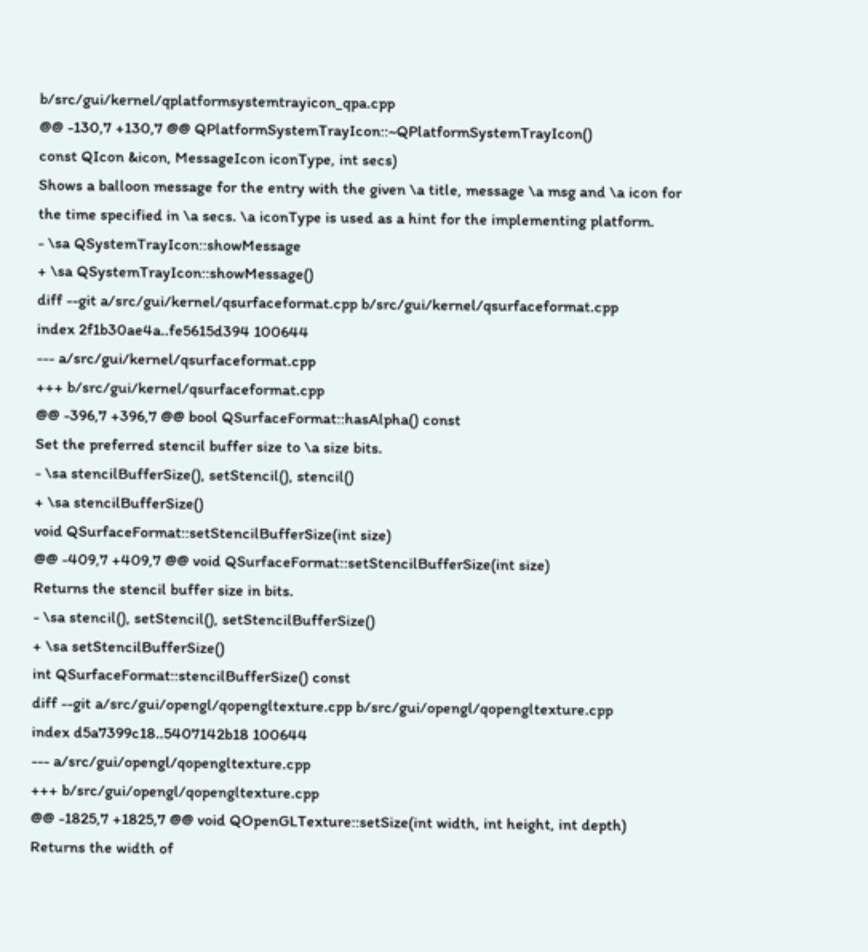b/src/gui/kernel/qplatformsystemtrayicon_qpa.cpp
@@ -130,7 +130,7 @@ QPlatformSystemTrayIcon::~QPlatformSystemTrayIcon()
const QIcon &icon, MessageIcon iconType, int secs)
Shows a balloon message for the entry with the given \a title, message \a msg and \a icon for
the time specified in \a secs. \a iconType is used as a hint for the implementing platform.
- \sa QSystemTrayIcon::showMessage
+ \sa QSystemTrayIcon::showMessage()
diff --git a/src/gui/kernel/qsurfaceformat.cpp b/src/gui/kernel/qsurfaceformat.cpp
index 2f1b30ae4a..fe5615d394 100644
--- a/src/gui/kernel/qsurfaceformat.cpp
+++ b/src/gui/kernel/qsurfaceformat.cpp
@@ -396,7 +396,7 @@ bool QSurfaceFormat::hasAlpha() const
Set the preferred stencil buffer size to \a size bits.
- \sa stencilBufferSize(), setStencil(), stencil()
+ \sa stencilBufferSize()
void QSurfaceFormat::setStencilBufferSize(int size)
@@ -409,7 +409,7 @@ void QSurfaceFormat::setStencilBufferSize(int size)
Returns the stencil buffer size in bits.
- \sa stencil(), setStencil(), setStencilBufferSize()
+ \sa setStencilBufferSize()
int QSurfaceFormat::stencilBufferSize() const
diff --git a/src/gui/opengl/qopengltexture.cpp b/src/gui/opengl/qopengltexture.cpp
index d5a7399c18..5407142b18 100644
--- a/src/gui/opengl/qopengltexture.cpp
+++ b/src/gui/opengl/qopengltexture.cpp
@@ -1825,7 +1825,7 @@ void QOpenGLTexture::setSize(int width, int height, int depth)
Returns the width of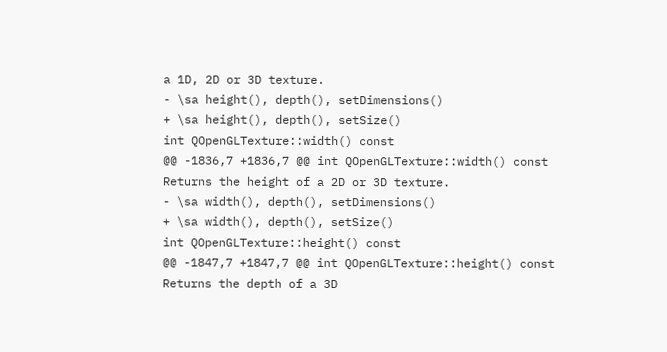a 1D, 2D or 3D texture.
- \sa height(), depth(), setDimensions()
+ \sa height(), depth(), setSize()
int QOpenGLTexture::width() const
@@ -1836,7 +1836,7 @@ int QOpenGLTexture::width() const
Returns the height of a 2D or 3D texture.
- \sa width(), depth(), setDimensions()
+ \sa width(), depth(), setSize()
int QOpenGLTexture::height() const
@@ -1847,7 +1847,7 @@ int QOpenGLTexture::height() const
Returns the depth of a 3D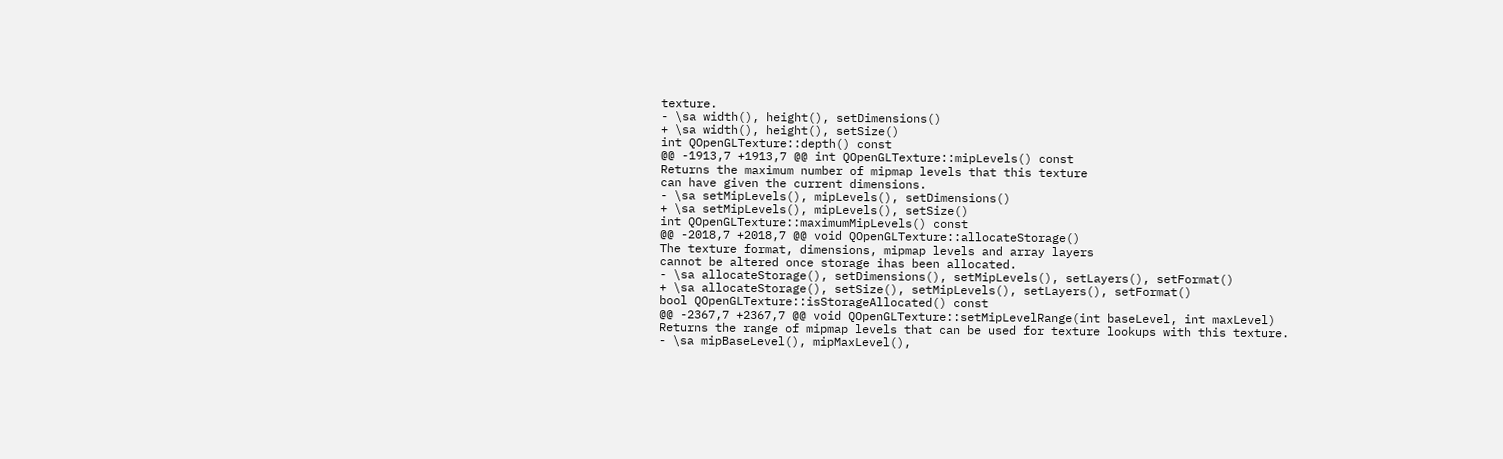texture.
- \sa width(), height(), setDimensions()
+ \sa width(), height(), setSize()
int QOpenGLTexture::depth() const
@@ -1913,7 +1913,7 @@ int QOpenGLTexture::mipLevels() const
Returns the maximum number of mipmap levels that this texture
can have given the current dimensions.
- \sa setMipLevels(), mipLevels(), setDimensions()
+ \sa setMipLevels(), mipLevels(), setSize()
int QOpenGLTexture::maximumMipLevels() const
@@ -2018,7 +2018,7 @@ void QOpenGLTexture::allocateStorage()
The texture format, dimensions, mipmap levels and array layers
cannot be altered once storage ihas been allocated.
- \sa allocateStorage(), setDimensions(), setMipLevels(), setLayers(), setFormat()
+ \sa allocateStorage(), setSize(), setMipLevels(), setLayers(), setFormat()
bool QOpenGLTexture::isStorageAllocated() const
@@ -2367,7 +2367,7 @@ void QOpenGLTexture::setMipLevelRange(int baseLevel, int maxLevel)
Returns the range of mipmap levels that can be used for texture lookups with this texture.
- \sa mipBaseLevel(), mipMaxLevel(),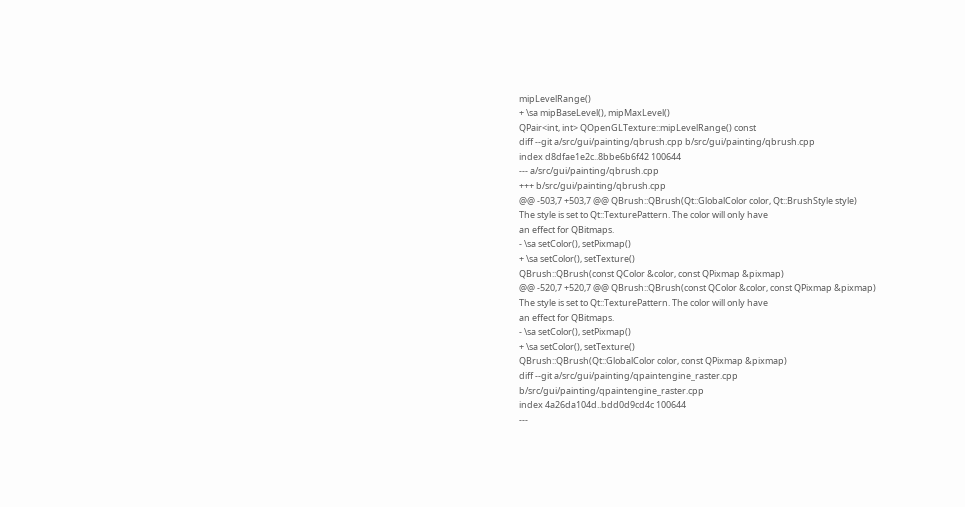mipLevelRange()
+ \sa mipBaseLevel(), mipMaxLevel()
QPair<int, int> QOpenGLTexture::mipLevelRange() const
diff --git a/src/gui/painting/qbrush.cpp b/src/gui/painting/qbrush.cpp
index d8dfae1e2c..8bbe6b6f42 100644
--- a/src/gui/painting/qbrush.cpp
+++ b/src/gui/painting/qbrush.cpp
@@ -503,7 +503,7 @@ QBrush::QBrush(Qt::GlobalColor color, Qt::BrushStyle style)
The style is set to Qt::TexturePattern. The color will only have
an effect for QBitmaps.
- \sa setColor(), setPixmap()
+ \sa setColor(), setTexture()
QBrush::QBrush(const QColor &color, const QPixmap &pixmap)
@@ -520,7 +520,7 @@ QBrush::QBrush(const QColor &color, const QPixmap &pixmap)
The style is set to Qt::TexturePattern. The color will only have
an effect for QBitmaps.
- \sa setColor(), setPixmap()
+ \sa setColor(), setTexture()
QBrush::QBrush(Qt::GlobalColor color, const QPixmap &pixmap)
diff --git a/src/gui/painting/qpaintengine_raster.cpp b/src/gui/painting/qpaintengine_raster.cpp
index 4a26da104d..bdd0d9cd4c 100644
---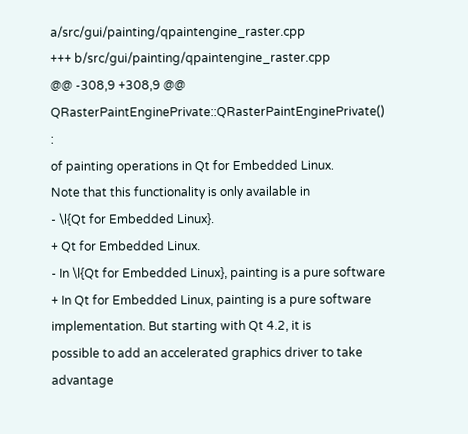a/src/gui/painting/qpaintengine_raster.cpp
+++ b/src/gui/painting/qpaintengine_raster.cpp
@@ -308,9 +308,9 @@ QRasterPaintEnginePrivate::QRasterPaintEnginePrivate() :
of painting operations in Qt for Embedded Linux.
Note that this functionality is only available in
- \l{Qt for Embedded Linux}.
+ Qt for Embedded Linux.
- In \l{Qt for Embedded Linux}, painting is a pure software
+ In Qt for Embedded Linux, painting is a pure software
implementation. But starting with Qt 4.2, it is
possible to add an accelerated graphics driver to take advantage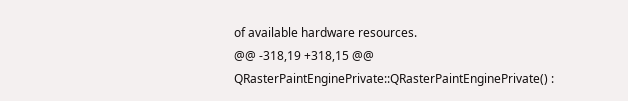of available hardware resources.
@@ -318,19 +318,15 @@ QRasterPaintEnginePrivate::QRasterPaintEnginePrivate() :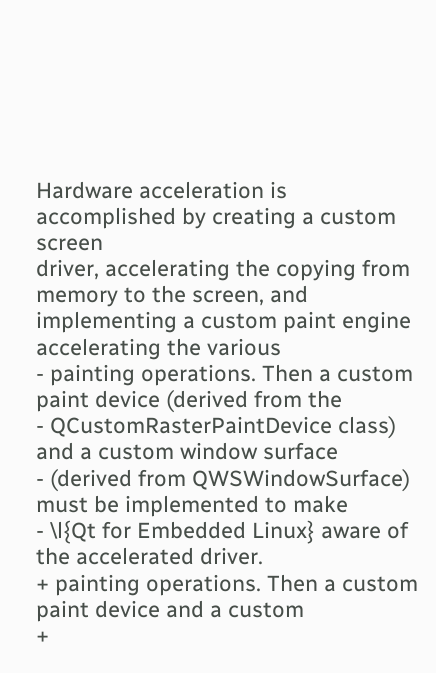Hardware acceleration is accomplished by creating a custom screen
driver, accelerating the copying from memory to the screen, and
implementing a custom paint engine accelerating the various
- painting operations. Then a custom paint device (derived from the
- QCustomRasterPaintDevice class) and a custom window surface
- (derived from QWSWindowSurface) must be implemented to make
- \l{Qt for Embedded Linux} aware of the accelerated driver.
+ painting operations. Then a custom paint device and a custom
+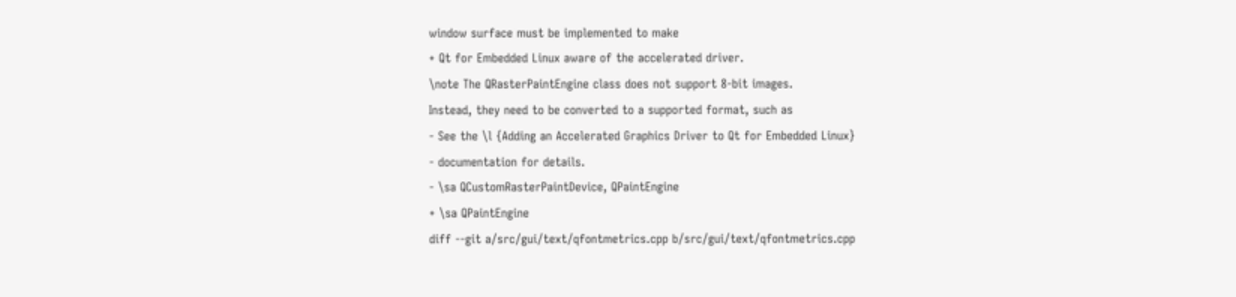window surface must be implemented to make
+ Qt for Embedded Linux aware of the accelerated driver.
\note The QRasterPaintEngine class does not support 8-bit images.
Instead, they need to be converted to a supported format, such as
- See the \l {Adding an Accelerated Graphics Driver to Qt for Embedded Linux}
- documentation for details.
- \sa QCustomRasterPaintDevice, QPaintEngine
+ \sa QPaintEngine
diff --git a/src/gui/text/qfontmetrics.cpp b/src/gui/text/qfontmetrics.cpp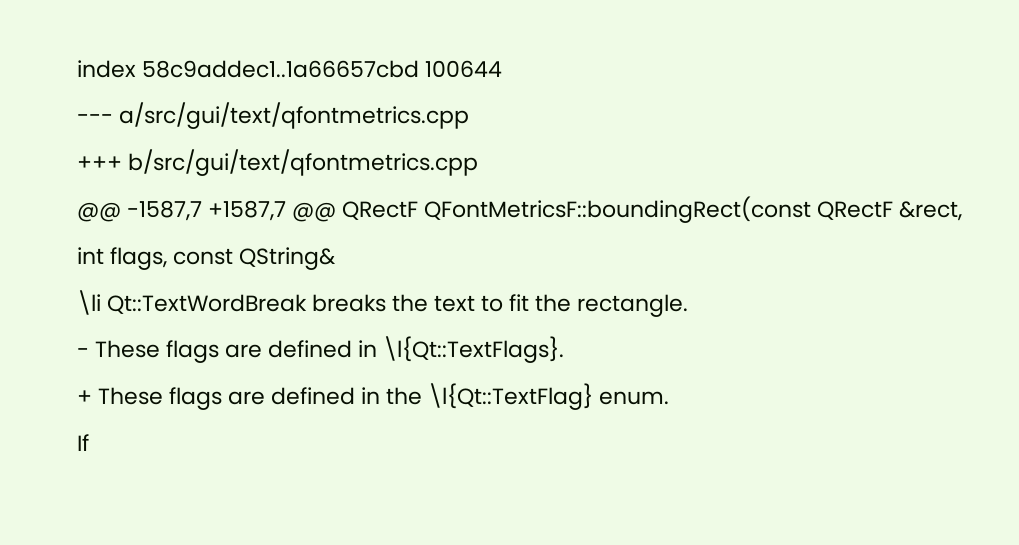index 58c9addec1..1a66657cbd 100644
--- a/src/gui/text/qfontmetrics.cpp
+++ b/src/gui/text/qfontmetrics.cpp
@@ -1587,7 +1587,7 @@ QRectF QFontMetricsF::boundingRect(const QRectF &rect, int flags, const QString&
\li Qt::TextWordBreak breaks the text to fit the rectangle.
- These flags are defined in \l{Qt::TextFlags}.
+ These flags are defined in the \l{Qt::TextFlag} enum.
If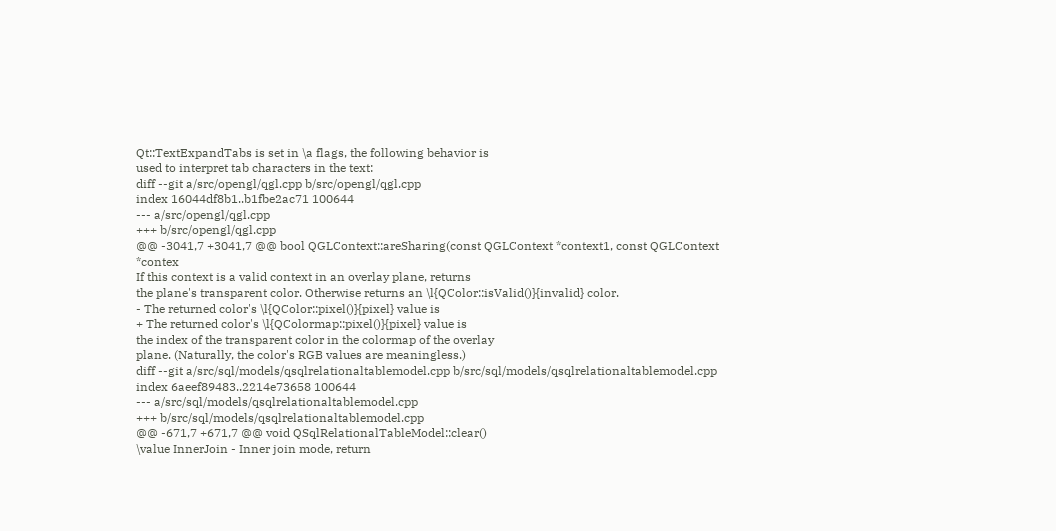Qt::TextExpandTabs is set in \a flags, the following behavior is
used to interpret tab characters in the text:
diff --git a/src/opengl/qgl.cpp b/src/opengl/qgl.cpp
index 16044df8b1..b1fbe2ac71 100644
--- a/src/opengl/qgl.cpp
+++ b/src/opengl/qgl.cpp
@@ -3041,7 +3041,7 @@ bool QGLContext::areSharing(const QGLContext *context1, const QGLContext *contex
If this context is a valid context in an overlay plane, returns
the plane's transparent color. Otherwise returns an \l{QColor::isValid()}{invalid} color.
- The returned color's \l{QColor::pixel()}{pixel} value is
+ The returned color's \l{QColormap::pixel()}{pixel} value is
the index of the transparent color in the colormap of the overlay
plane. (Naturally, the color's RGB values are meaningless.)
diff --git a/src/sql/models/qsqlrelationaltablemodel.cpp b/src/sql/models/qsqlrelationaltablemodel.cpp
index 6aeef89483..2214e73658 100644
--- a/src/sql/models/qsqlrelationaltablemodel.cpp
+++ b/src/sql/models/qsqlrelationaltablemodel.cpp
@@ -671,7 +671,7 @@ void QSqlRelationalTableModel::clear()
\value InnerJoin - Inner join mode, return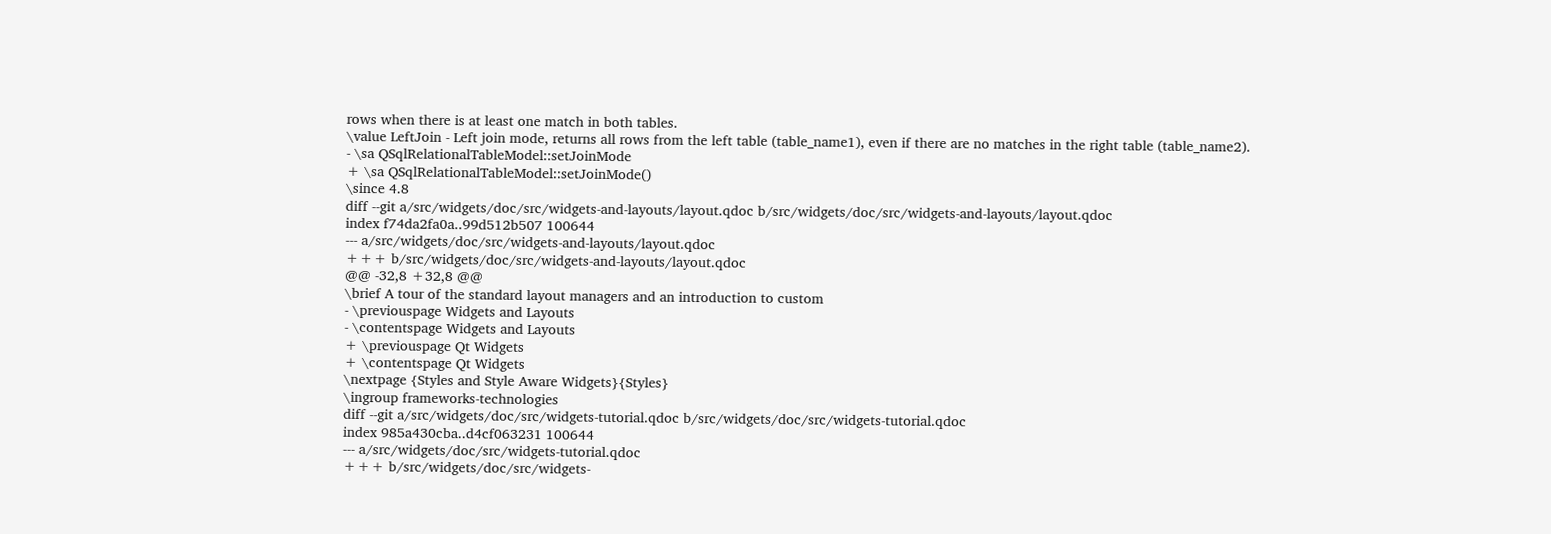rows when there is at least one match in both tables.
\value LeftJoin - Left join mode, returns all rows from the left table (table_name1), even if there are no matches in the right table (table_name2).
- \sa QSqlRelationalTableModel::setJoinMode
+ \sa QSqlRelationalTableModel::setJoinMode()
\since 4.8
diff --git a/src/widgets/doc/src/widgets-and-layouts/layout.qdoc b/src/widgets/doc/src/widgets-and-layouts/layout.qdoc
index f74da2fa0a..99d512b507 100644
--- a/src/widgets/doc/src/widgets-and-layouts/layout.qdoc
+++ b/src/widgets/doc/src/widgets-and-layouts/layout.qdoc
@@ -32,8 +32,8 @@
\brief A tour of the standard layout managers and an introduction to custom
- \previouspage Widgets and Layouts
- \contentspage Widgets and Layouts
+ \previouspage Qt Widgets
+ \contentspage Qt Widgets
\nextpage {Styles and Style Aware Widgets}{Styles}
\ingroup frameworks-technologies
diff --git a/src/widgets/doc/src/widgets-tutorial.qdoc b/src/widgets/doc/src/widgets-tutorial.qdoc
index 985a430cba..d4cf063231 100644
--- a/src/widgets/doc/src/widgets-tutorial.qdoc
+++ b/src/widgets/doc/src/widgets-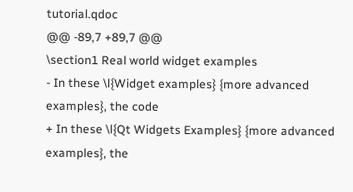tutorial.qdoc
@@ -89,7 +89,7 @@
\section1 Real world widget examples
- In these \l{Widget examples} {more advanced examples}, the code
+ In these \l{Qt Widgets Examples} {more advanced examples}, the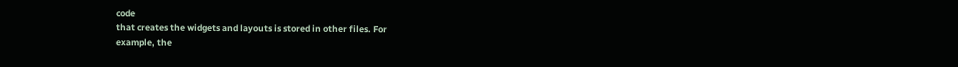code
that creates the widgets and layouts is stored in other files. For
example, the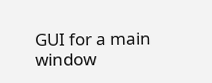GUI for a main window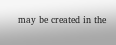may be created in the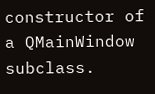constructor of a QMainWindow subclass.